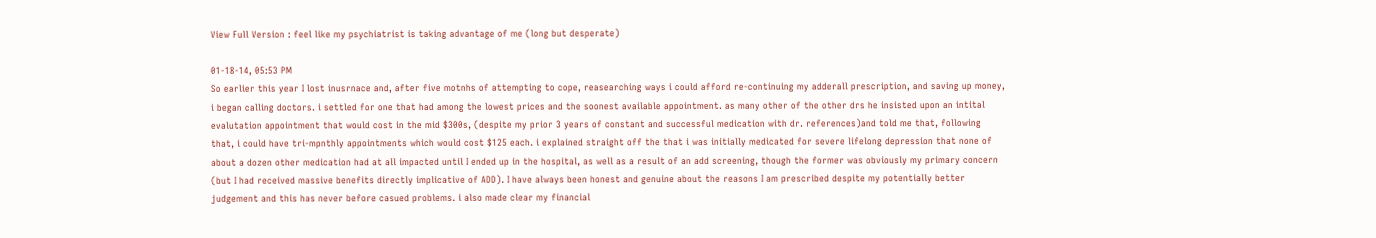View Full Version : feel like my psychiatrist is taking advantage of me (long but desperate)

01-18-14, 05:53 PM
So earlier this year I lost inusrnace and, after five motnhs of attempting to cope, reasearching ways i could afford re-continuing my adderall prescription, and saving up money, i began calling doctors. i settled for one that had among the lowest prices and the soonest available appointment. as many other of the other drs he insisted upon an intital evalutation appointment that would cost in the mid $300s, (despite my prior 3 years of constant and successful medication with dr. references)and told me that, following that, i could have tri-mpnthly appointments which would cost $125 each. i explained straight off the that i was initially medicated for severe lifelong depression that none of about a dozen other medication had at all impacted until I ended up in the hospital, as well as a result of an add screening, though the former was obviously my primary concern (but I had received massive benefits directly implicative of ADD). I have always been honest and genuine about the reasons I am prescribed despite my potentially better judgement and this has never before casued problems. i also made clear my financial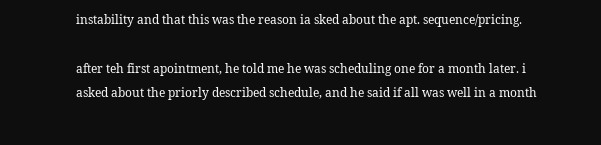instability and that this was the reason ia sked about the apt. sequence/pricing.

after teh first apointment, he told me he was scheduling one for a month later. i asked about the priorly described schedule, and he said if all was well in a month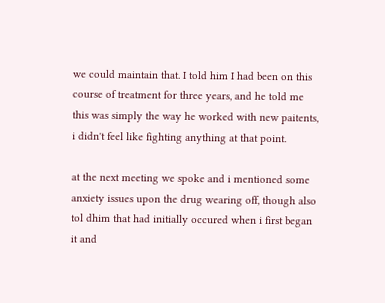we could maintain that. I told him I had been on this course of treatment for three years, and he told me this was simply the way he worked with new paitents, i didn't feel like fighting anything at that point.

at the next meeting we spoke and i mentioned some anxiety issues upon the drug wearing off, though also tol dhim that had initially occured when i first began it and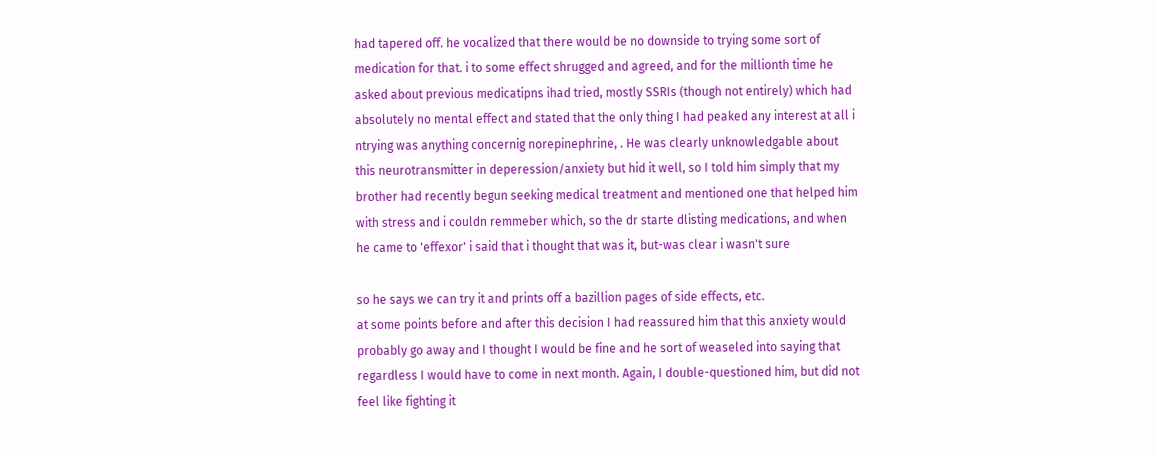had tapered off. he vocalized that there would be no downside to trying some sort of medication for that. i to some effect shrugged and agreed, and for the millionth time he asked about previous medicatipns ihad tried, mostly SSRIs (though not entirely) which had absolutely no mental effect and stated that the only thing I had peaked any interest at all i ntrying was anything concernig norepinephrine, . He was clearly unknowledgable about this neurotransmitter in deperession/anxiety but hid it well, so I told him simply that my brother had recently begun seeking medical treatment and mentioned one that helped him with stress and i couldn remmeber which, so the dr starte dlisting medications, and when he came to 'effexor' i said that i thought that was it, but-was clear i wasn't sure

so he says we can try it and prints off a bazillion pages of side effects, etc.
at some points before and after this decision I had reassured him that this anxiety would probably go away and I thought I would be fine and he sort of weaseled into saying that regardless I would have to come in next month. Again, I double-questioned him, but did not feel like fighting it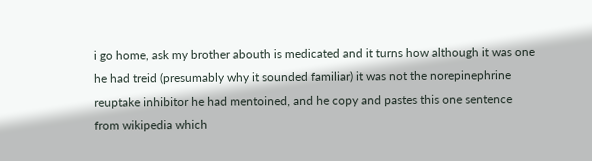i go home, ask my brother abouth is medicated and it turns how although it was one he had treid (presumably why it sounded familiar) it was not the norepinephrine reuptake inhibitor he had mentoined, and he copy and pastes this one sentence from wikipedia which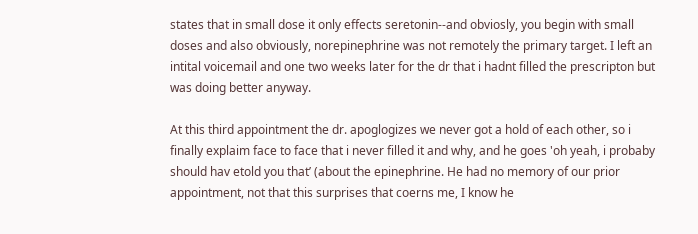states that in small dose it only effects seretonin--and obviosly, you begin with small doses and also obviously, norepinephrine was not remotely the primary target. I left an intital voicemail and one two weeks later for the dr that i hadnt filled the prescripton but was doing better anyway.

At this third appointment the dr. apoglogizes we never got a hold of each other, so i finally explaim face to face that i never filled it and why, and he goes 'oh yeah, i probaby should hav etold you that’ (about the epinephrine. He had no memory of our prior appointment, not that this surprises that coerns me, I know he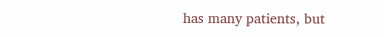has many patients, but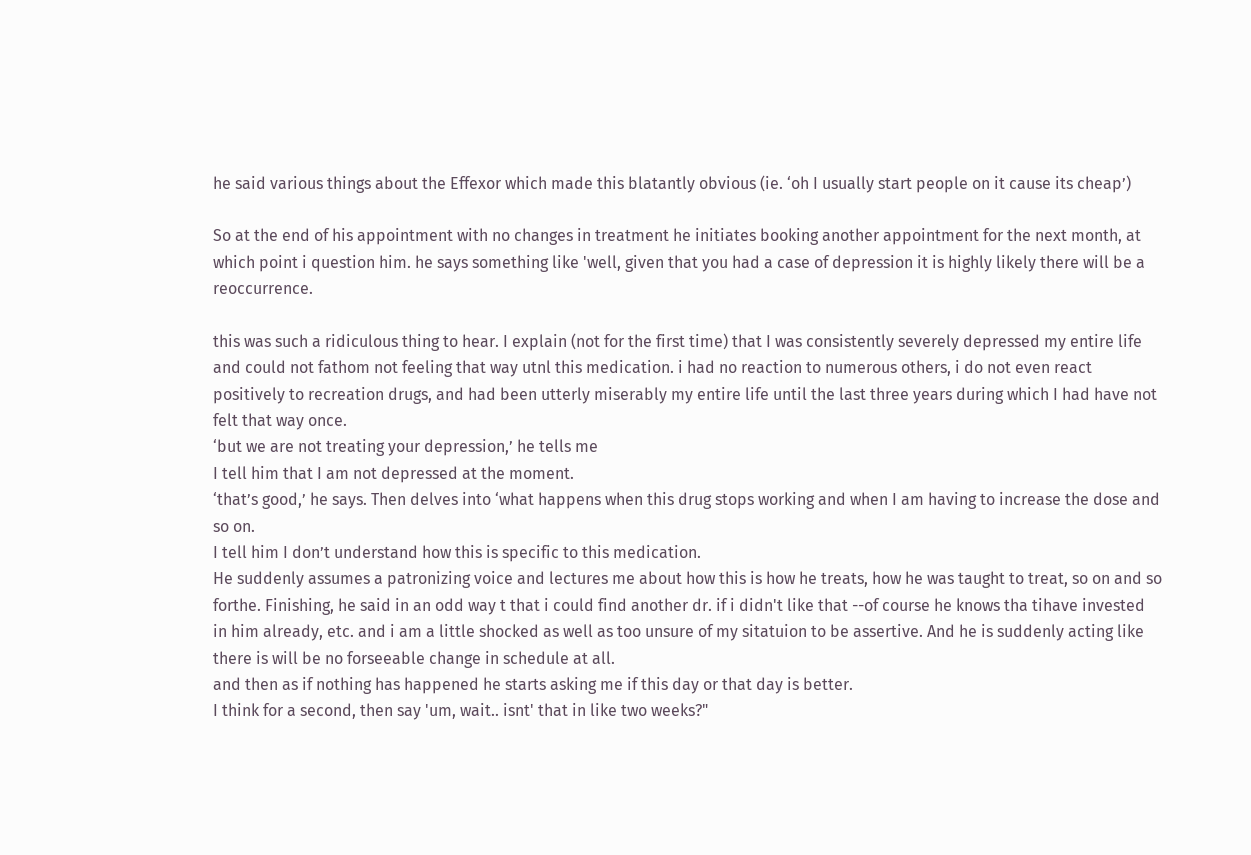he said various things about the Effexor which made this blatantly obvious (ie. ‘oh I usually start people on it cause its cheap’)

So at the end of his appointment with no changes in treatment he initiates booking another appointment for the next month, at which point i question him. he says something like 'well, given that you had a case of depression it is highly likely there will be a reoccurrence.

this was such a ridiculous thing to hear. I explain (not for the first time) that I was consistently severely depressed my entire life and could not fathom not feeling that way utnl this medication. i had no reaction to numerous others, i do not even react positively to recreation drugs, and had been utterly miserably my entire life until the last three years during which I had have not felt that way once.
‘but we are not treating your depression,’ he tells me
I tell him that I am not depressed at the moment.
‘that’s good,’ he says. Then delves into ‘what happens when this drug stops working and when I am having to increase the dose and so on.
I tell him I don’t understand how this is specific to this medication.
He suddenly assumes a patronizing voice and lectures me about how this is how he treats, how he was taught to treat, so on and so forthe. Finishing, he said in an odd way t that i could find another dr. if i didn't like that --of course he knows tha tihave invested in him already, etc. and i am a little shocked as well as too unsure of my sitatuion to be assertive. And he is suddenly acting like there is will be no forseeable change in schedule at all.
and then as if nothing has happened he starts asking me if this day or that day is better.
I think for a second, then say 'um, wait.. isnt' that in like two weeks?"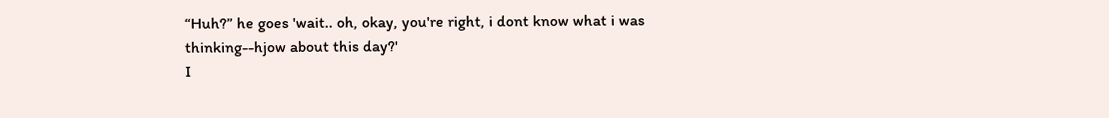“Huh?” he goes 'wait.. oh, okay, you're right, i dont know what i was thinking--hjow about this day?'
I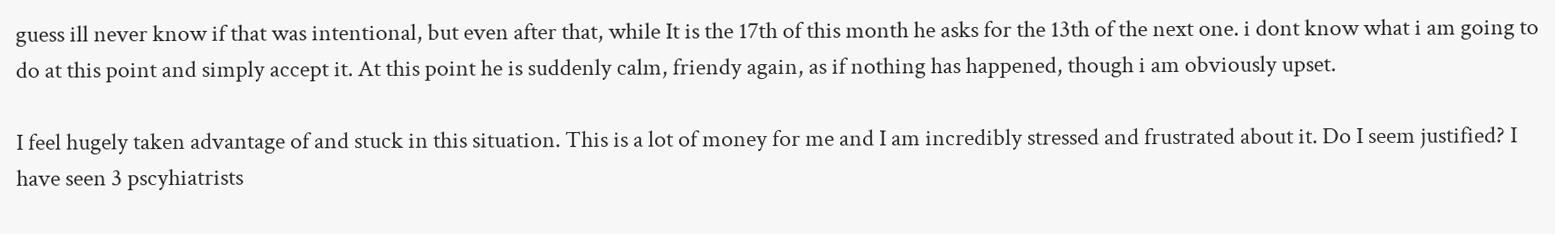guess ill never know if that was intentional, but even after that, while It is the 17th of this month he asks for the 13th of the next one. i dont know what i am going to do at this point and simply accept it. At this point he is suddenly calm, friendy again, as if nothing has happened, though i am obviously upset.

I feel hugely taken advantage of and stuck in this situation. This is a lot of money for me and I am incredibly stressed and frustrated about it. Do I seem justified? I have seen 3 pscyhiatrists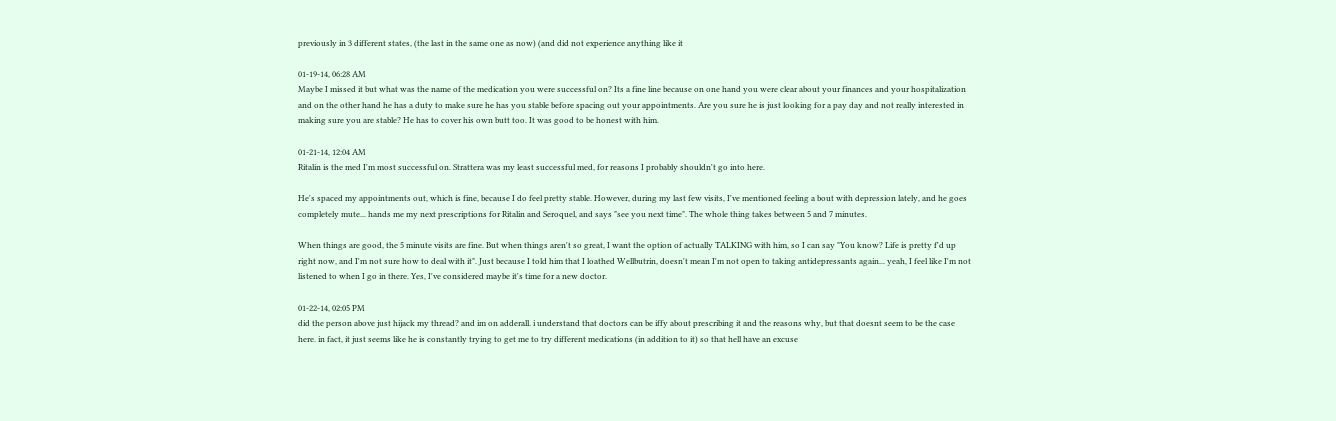previously in 3 different states, (the last in the same one as now) (and did not experience anything like it

01-19-14, 06:28 AM
Maybe I missed it but what was the name of the medication you were successful on? Its a fine line because on one hand you were clear about your finances and your hospitalization and on the other hand he has a duty to make sure he has you stable before spacing out your appointments. Are you sure he is just looking for a pay day and not really interested in making sure you are stable? He has to cover his own butt too. It was good to be honest with him.

01-21-14, 12:04 AM
Ritalin is the med I'm most successful on. Strattera was my least successful med, for reasons I probably shouldn't go into here.

He's spaced my appointments out, which is fine, because I do feel pretty stable. However, during my last few visits, I've mentioned feeling a bout with depression lately, and he goes completely mute... hands me my next prescriptions for Ritalin and Seroquel, and says "see you next time". The whole thing takes between 5 and 7 minutes.

When things are good, the 5 minute visits are fine. But when things aren't so great, I want the option of actually TALKING with him, so I can say "You know? Life is pretty f'd up right now, and I'm not sure how to deal with it". Just because I told him that I loathed Wellbutrin, doesn't mean I'm not open to taking antidepressants again... yeah, I feel like I'm not listened to when I go in there. Yes, I've considered maybe it's time for a new doctor.

01-22-14, 02:05 PM
did the person above just hijack my thread? and im on adderall. i understand that doctors can be iffy about prescribing it and the reasons why, but that doesnt seem to be the case here. in fact, it just seems like he is constantly trying to get me to try different medications (in addition to it) so that hell have an excuse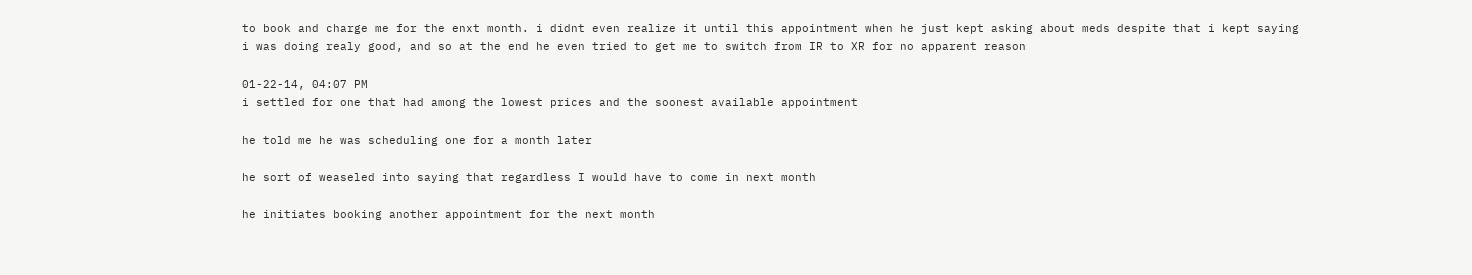to book and charge me for the enxt month. i didnt even realize it until this appointment when he just kept asking about meds despite that i kept saying i was doing realy good, and so at the end he even tried to get me to switch from IR to XR for no apparent reason

01-22-14, 04:07 PM
i settled for one that had among the lowest prices and the soonest available appointment

he told me he was scheduling one for a month later

he sort of weaseled into saying that regardless I would have to come in next month

he initiates booking another appointment for the next month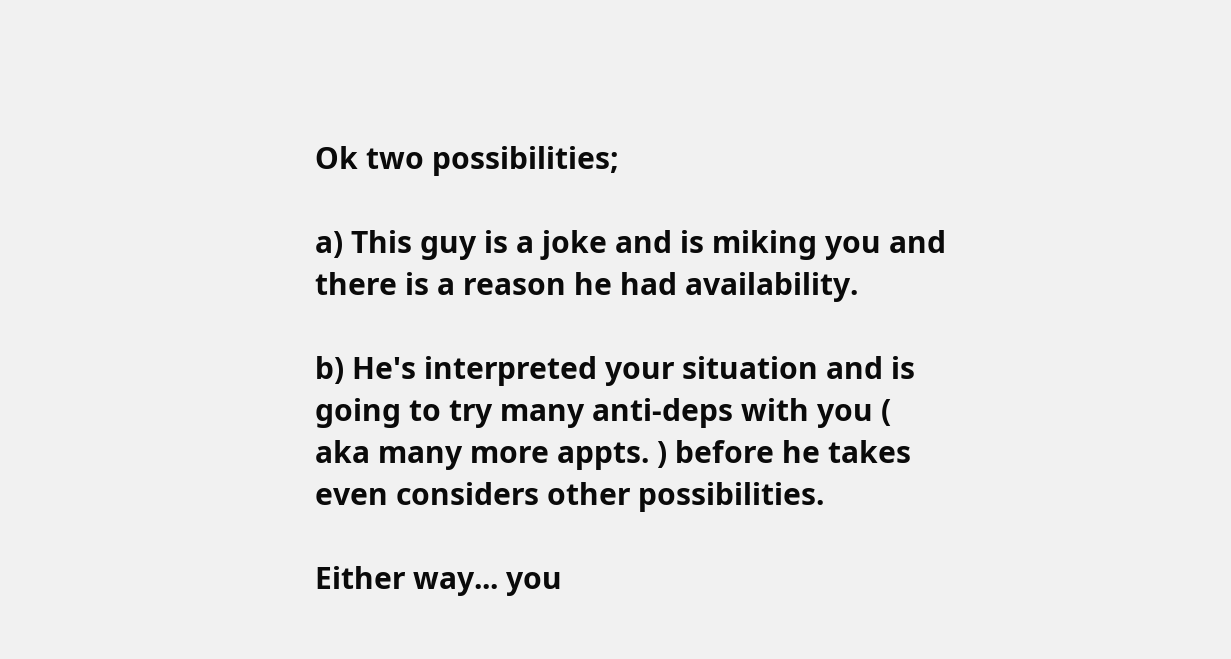Ok two possibilities;

a) This guy is a joke and is miking you and there is a reason he had availability.

b) He's interpreted your situation and is going to try many anti-deps with you ( aka many more appts. ) before he takes even considers other possibilities.

Either way... you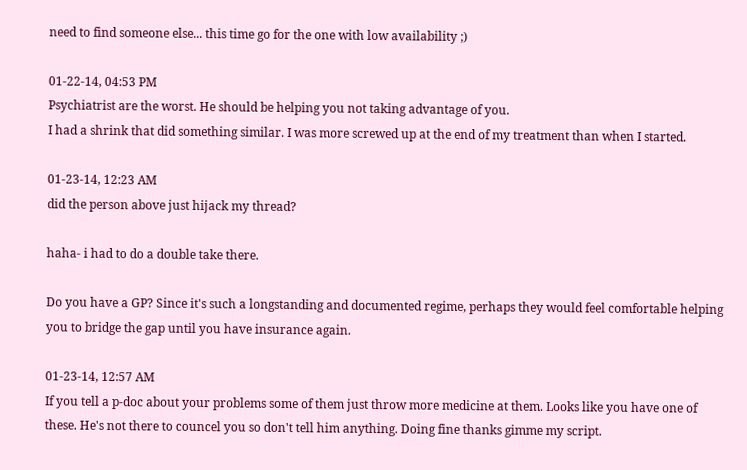need to find someone else... this time go for the one with low availability ;)

01-22-14, 04:53 PM
Psychiatrist are the worst. He should be helping you not taking advantage of you.
I had a shrink that did something similar. I was more screwed up at the end of my treatment than when I started.

01-23-14, 12:23 AM
did the person above just hijack my thread?

haha- i had to do a double take there.

Do you have a GP? Since it's such a longstanding and documented regime, perhaps they would feel comfortable helping you to bridge the gap until you have insurance again.

01-23-14, 12:57 AM
If you tell a p-doc about your problems some of them just throw more medicine at them. Looks like you have one of these. He's not there to councel you so don't tell him anything. Doing fine thanks gimme my script.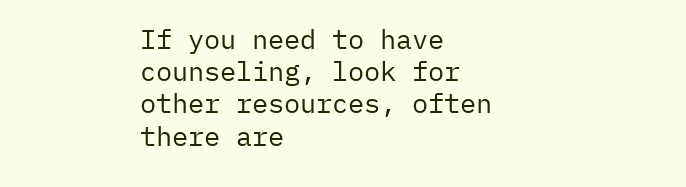If you need to have counseling, look for other resources, often there are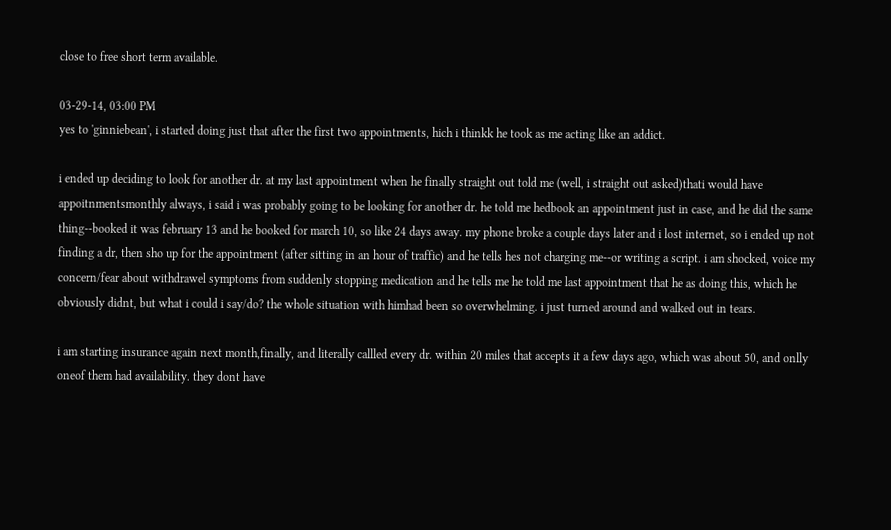close to free short term available.

03-29-14, 03:00 PM
yes to 'ginniebean', i started doing just that after the first two appointments, hich i thinkk he took as me acting like an addict.

i ended up deciding to look for another dr. at my last appointment when he finally straight out told me (well, i straight out asked)thati would have appoitnmentsmonthly always, i said i was probably going to be looking for another dr. he told me hedbook an appointment just in case, and he did the same thing--booked it was february 13 and he booked for march 10, so like 24 days away. my phone broke a couple days later and i lost internet, so i ended up not finding a dr, then sho up for the appointment (after sitting in an hour of traffic) and he tells hes not charging me--or writing a script. i am shocked, voice my concern/fear about withdrawel symptoms from suddenly stopping medication and he tells me he told me last appointment that he as doing this, which he obviously didnt, but what i could i say/do? the whole situation with himhad been so overwhelming. i just turned around and walked out in tears.

i am starting insurance again next month,finally, and literally callled every dr. within 20 miles that accepts it a few days ago, which was about 50, and onlly oneof them had availability. they dont have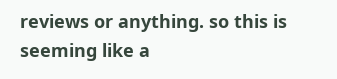reviews or anything. so this is seeming like a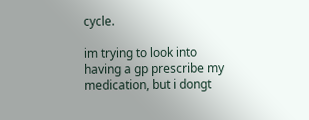cycle.

im trying to look into having a gp prescribe my medication, but i dongt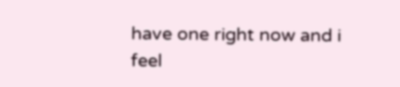have one right now and i feel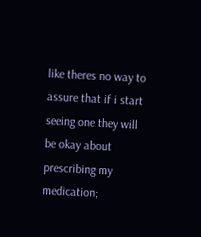like theres no way to assure that if i start seeing one they will be okay about prescribing my medication;